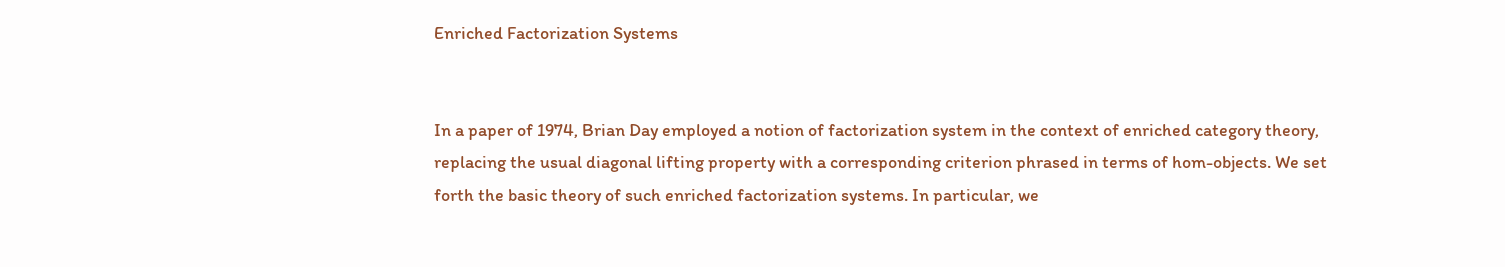Enriched Factorization Systems


In a paper of 1974, Brian Day employed a notion of factorization system in the context of enriched category theory, replacing the usual diagonal lifting property with a corresponding criterion phrased in terms of hom-objects. We set forth the basic theory of such enriched factorization systems. In particular, we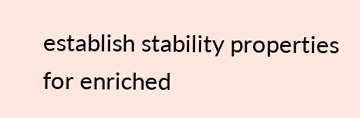establish stability properties for enriched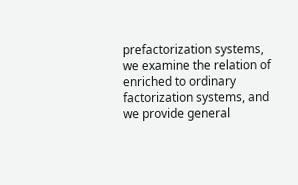prefactorization systems, we examine the relation of enriched to ordinary factorization systems, and we provide general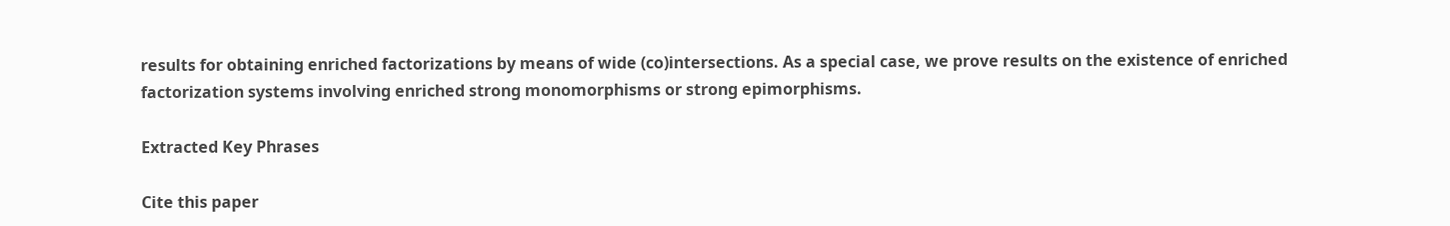results for obtaining enriched factorizations by means of wide (co)intersections. As a special case, we prove results on the existence of enriched factorization systems involving enriched strong monomorphisms or strong epimorphisms.

Extracted Key Phrases

Cite this paper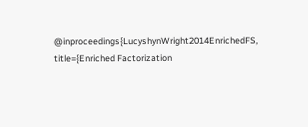@inproceedings{LucyshynWright2014EnrichedFS, title={Enriched Factorization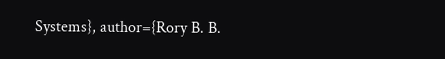Systems}, author={Rory B. B.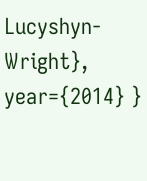Lucyshyn-Wright}, year={2014} }